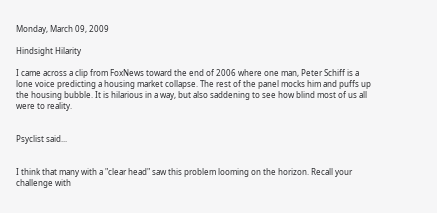Monday, March 09, 2009

Hindsight Hilarity

I came across a clip from FoxNews toward the end of 2006 where one man, Peter Schiff is a lone voice predicting a housing market collapse. The rest of the panel mocks him and puffs up the housing bubble. It is hilarious in a way, but also saddening to see how blind most of us all were to reality.


Psyclist said...


I think that many with a "clear head" saw this problem looming on the horizon. Recall your challenge with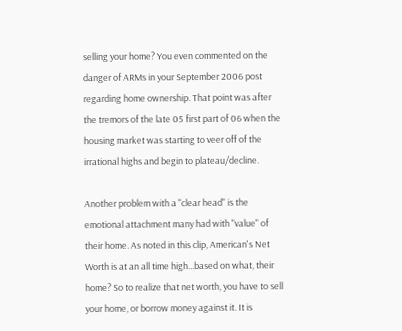selling your home? You even commented on the danger of ARMs in your September 2006 post regarding home ownership. That point was after the tremors of the late 05 first part of 06 when the housing market was starting to veer off of the irrational highs and begin to plateau/decline.

Another problem with a "clear head" is the emotional attachment many had with "value" of their home. As noted in this clip, American's Net Worth is at an all time high...based on what, their home? So to realize that net worth, you have to sell your home, or borrow money against it. It is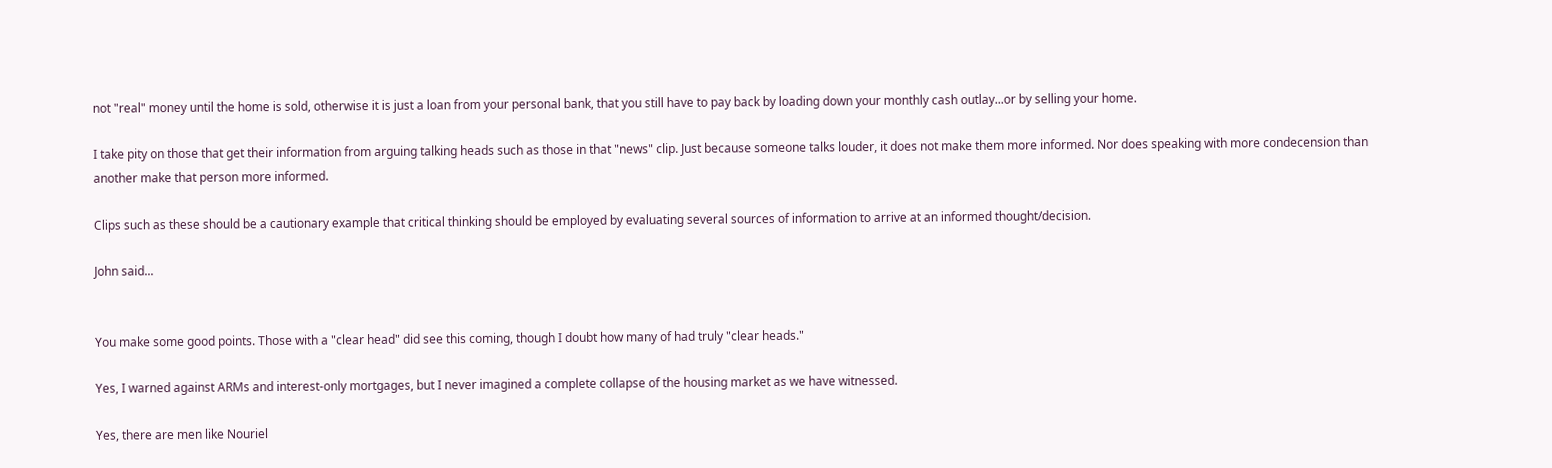not "real" money until the home is sold, otherwise it is just a loan from your personal bank, that you still have to pay back by loading down your monthly cash outlay...or by selling your home.

I take pity on those that get their information from arguing talking heads such as those in that "news" clip. Just because someone talks louder, it does not make them more informed. Nor does speaking with more condecension than another make that person more informed.

Clips such as these should be a cautionary example that critical thinking should be employed by evaluating several sources of information to arrive at an informed thought/decision.

John said...


You make some good points. Those with a "clear head" did see this coming, though I doubt how many of had truly "clear heads."

Yes, I warned against ARMs and interest-only mortgages, but I never imagined a complete collapse of the housing market as we have witnessed.

Yes, there are men like Nouriel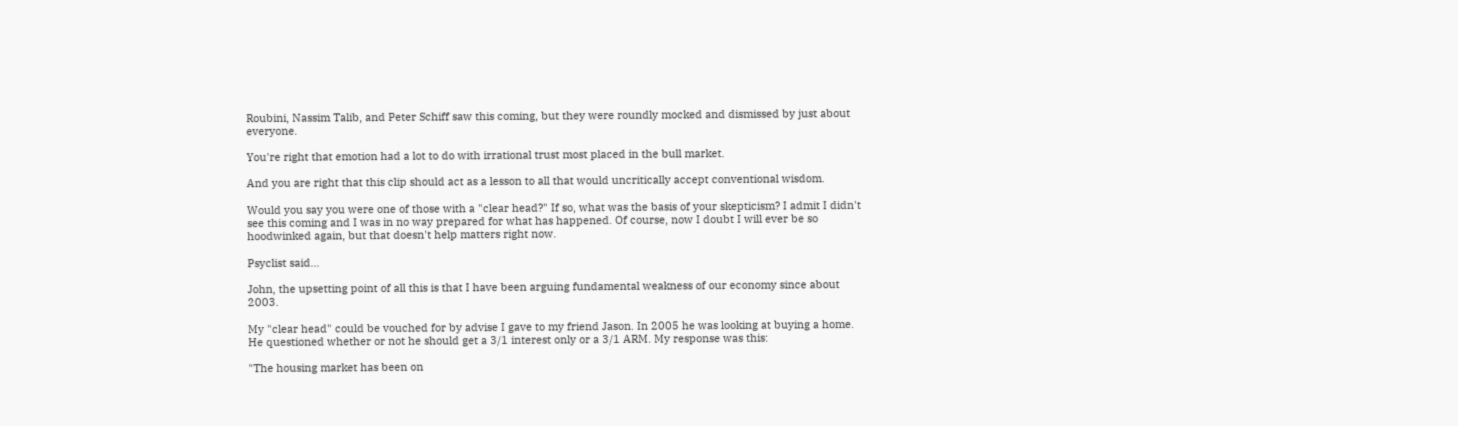Roubini, Nassim Talib, and Peter Schiff saw this coming, but they were roundly mocked and dismissed by just about everyone.

You're right that emotion had a lot to do with irrational trust most placed in the bull market.

And you are right that this clip should act as a lesson to all that would uncritically accept conventional wisdom.

Would you say you were one of those with a "clear head?" If so, what was the basis of your skepticism? I admit I didn't see this coming and I was in no way prepared for what has happened. Of course, now I doubt I will ever be so hoodwinked again, but that doesn't help matters right now.

Psyclist said...

John, the upsetting point of all this is that I have been arguing fundamental weakness of our economy since about 2003.

My "clear head" could be vouched for by advise I gave to my friend Jason. In 2005 he was looking at buying a home. He questioned whether or not he should get a 3/1 interest only or a 3/1 ARM. My response was this:

"The housing market has been on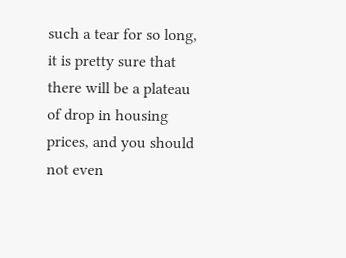such a tear for so long, it is pretty sure that there will be a plateau of drop in housing prices, and you should not even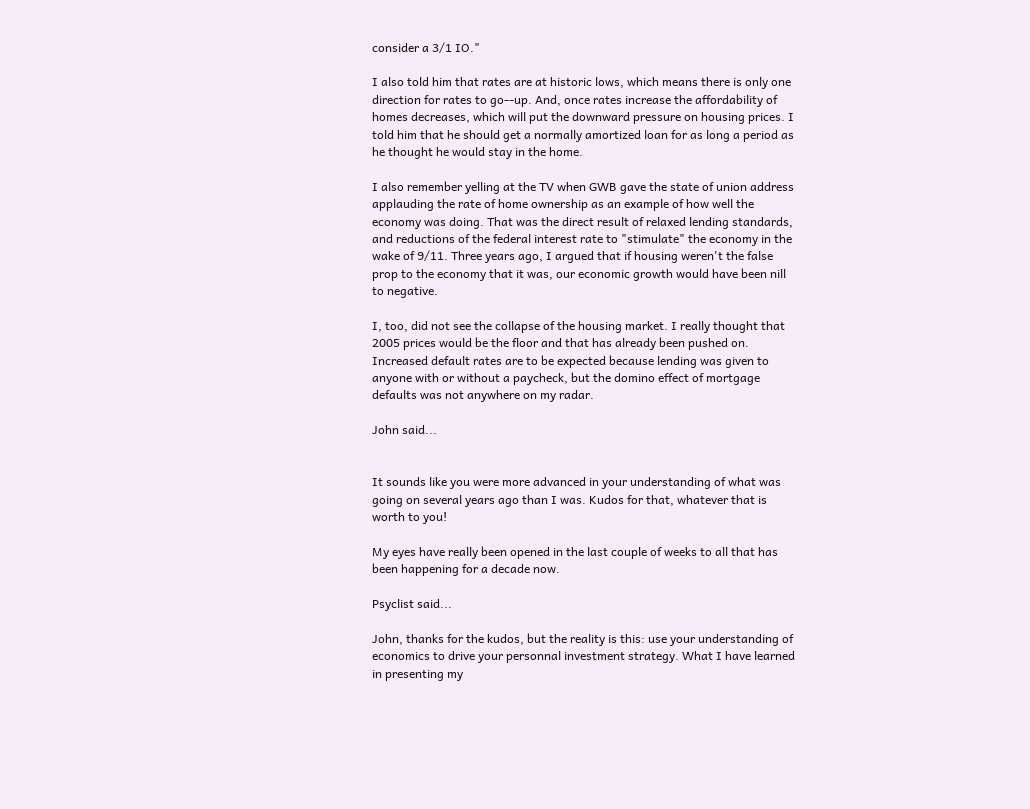consider a 3/1 IO."

I also told him that rates are at historic lows, which means there is only one direction for rates to go--up. And, once rates increase the affordability of homes decreases, which will put the downward pressure on housing prices. I told him that he should get a normally amortized loan for as long a period as he thought he would stay in the home.

I also remember yelling at the TV when GWB gave the state of union address applauding the rate of home ownership as an example of how well the economy was doing. That was the direct result of relaxed lending standards, and reductions of the federal interest rate to "stimulate" the economy in the wake of 9/11. Three years ago, I argued that if housing weren't the false prop to the economy that it was, our economic growth would have been nill to negative.

I, too, did not see the collapse of the housing market. I really thought that 2005 prices would be the floor and that has already been pushed on. Increased default rates are to be expected because lending was given to anyone with or without a paycheck, but the domino effect of mortgage defaults was not anywhere on my radar.

John said...


It sounds like you were more advanced in your understanding of what was going on several years ago than I was. Kudos for that, whatever that is worth to you!

My eyes have really been opened in the last couple of weeks to all that has been happening for a decade now.

Psyclist said...

John, thanks for the kudos, but the reality is this: use your understanding of economics to drive your personnal investment strategy. What I have learned in presenting my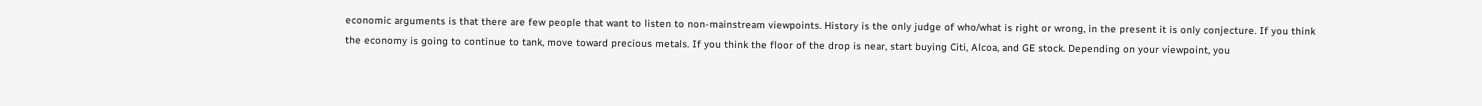economic arguments is that there are few people that want to listen to non-mainstream viewpoints. History is the only judge of who/what is right or wrong, in the present it is only conjecture. If you think the economy is going to continue to tank, move toward precious metals. If you think the floor of the drop is near, start buying Citi, Alcoa, and GE stock. Depending on your viewpoint, you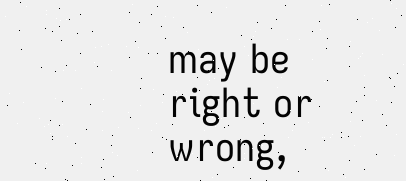may be right or wrong,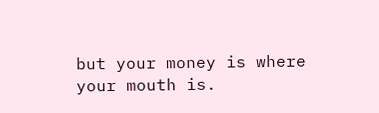but your money is where your mouth is.